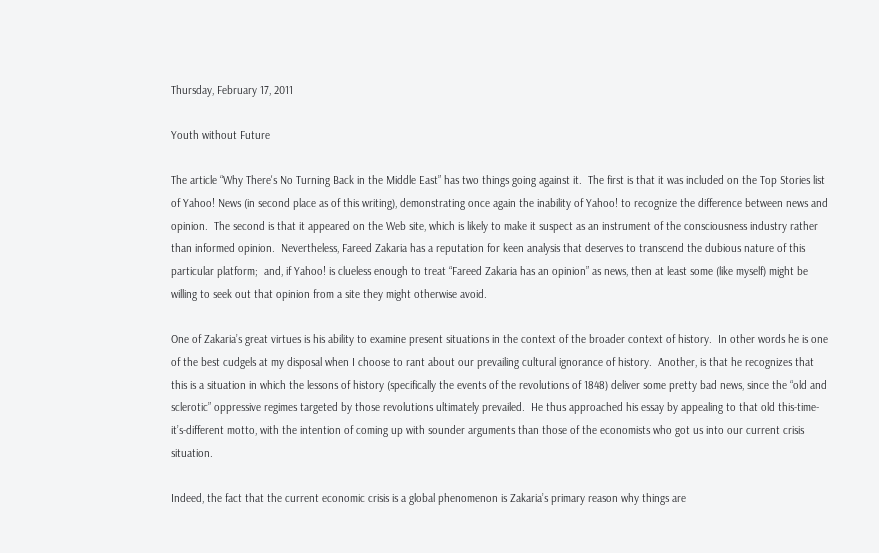Thursday, February 17, 2011

Youth without Future

The article “Why There's No Turning Back in the Middle East” has two things going against it.  The first is that it was included on the Top Stories list of Yahoo! News (in second place as of this writing), demonstrating once again the inability of Yahoo! to recognize the difference between news and opinion.  The second is that it appeared on the Web site, which is likely to make it suspect as an instrument of the consciousness industry rather than informed opinion.  Nevertheless, Fareed Zakaria has a reputation for keen analysis that deserves to transcend the dubious nature of this particular platform;  and, if Yahoo! is clueless enough to treat “Fareed Zakaria has an opinion” as news, then at least some (like myself) might be willing to seek out that opinion from a site they might otherwise avoid.

One of Zakaria’s great virtues is his ability to examine present situations in the context of the broader context of history.  In other words he is one of the best cudgels at my disposal when I choose to rant about our prevailing cultural ignorance of history.  Another, is that he recognizes that this is a situation in which the lessons of history (specifically the events of the revolutions of 1848) deliver some pretty bad news, since the “old and sclerotic” oppressive regimes targeted by those revolutions ultimately prevailed.  He thus approached his essay by appealing to that old this-time-it’s-different motto, with the intention of coming up with sounder arguments than those of the economists who got us into our current crisis situation.

Indeed, the fact that the current economic crisis is a global phenomenon is Zakaria’s primary reason why things are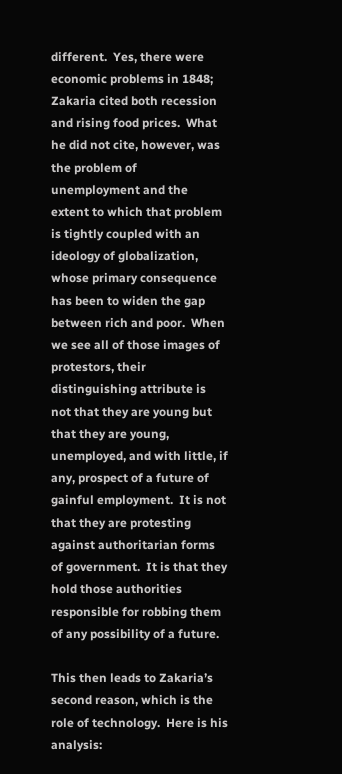different.  Yes, there were economic problems in 1848;  Zakaria cited both recession and rising food prices.  What he did not cite, however, was the problem of unemployment and the extent to which that problem is tightly coupled with an ideology of globalization, whose primary consequence has been to widen the gap between rich and poor.  When we see all of those images of protestors, their distinguishing attribute is not that they are young but that they are young, unemployed, and with little, if any, prospect of a future of gainful employment.  It is not that they are protesting against authoritarian forms of government.  It is that they hold those authorities responsible for robbing them of any possibility of a future.

This then leads to Zakaria’s second reason, which is the role of technology.  Here is his analysis: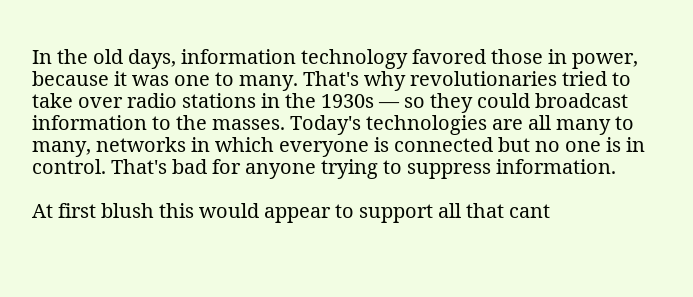In the old days, information technology favored those in power, because it was one to many. That's why revolutionaries tried to take over radio stations in the 1930s — so they could broadcast information to the masses. Today's technologies are all many to many, networks in which everyone is connected but no one is in control. That's bad for anyone trying to suppress information.

At first blush this would appear to support all that cant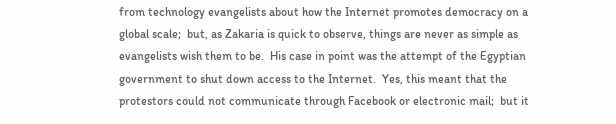from technology evangelists about how the Internet promotes democracy on a global scale;  but, as Zakaria is quick to observe, things are never as simple as evangelists wish them to be.  His case in point was the attempt of the Egyptian government to shut down access to the Internet.  Yes, this meant that the protestors could not communicate through Facebook or electronic mail;  but it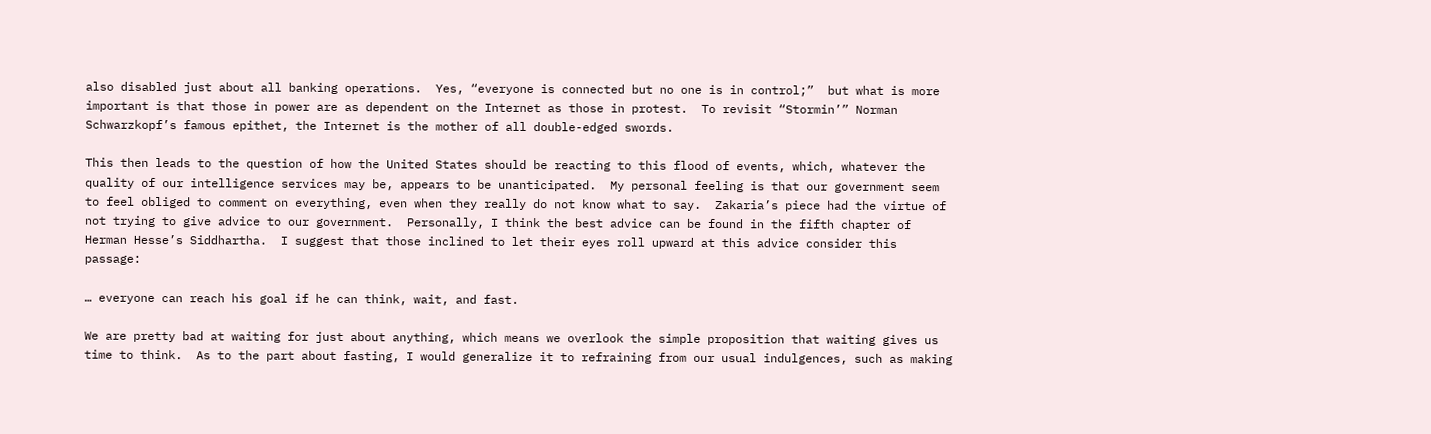also disabled just about all banking operations.  Yes, “everyone is connected but no one is in control;”  but what is more important is that those in power are as dependent on the Internet as those in protest.  To revisit “Stormin’” Norman Schwarzkopf’s famous epithet, the Internet is the mother of all double-edged swords.

This then leads to the question of how the United States should be reacting to this flood of events, which, whatever the quality of our intelligence services may be, appears to be unanticipated.  My personal feeling is that our government seem to feel obliged to comment on everything, even when they really do not know what to say.  Zakaria’s piece had the virtue of not trying to give advice to our government.  Personally, I think the best advice can be found in the fifth chapter of Herman Hesse’s Siddhartha.  I suggest that those inclined to let their eyes roll upward at this advice consider this passage:

… everyone can reach his goal if he can think, wait, and fast.

We are pretty bad at waiting for just about anything, which means we overlook the simple proposition that waiting gives us time to think.  As to the part about fasting, I would generalize it to refraining from our usual indulgences, such as making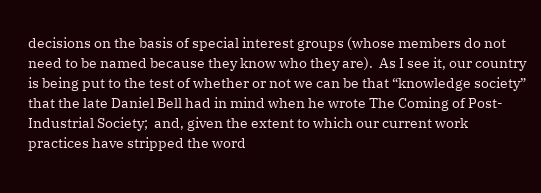decisions on the basis of special interest groups (whose members do not need to be named because they know who they are).  As I see it, our country is being put to the test of whether or not we can be that “knowledge society” that the late Daniel Bell had in mind when he wrote The Coming of Post-Industrial Society;  and, given the extent to which our current work practices have stripped the word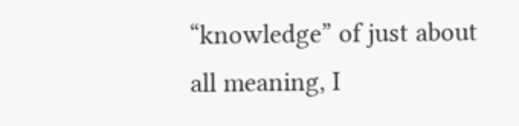“knowledge” of just about all meaning, I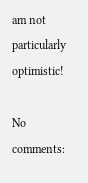am not particularly optimistic!

No comments: